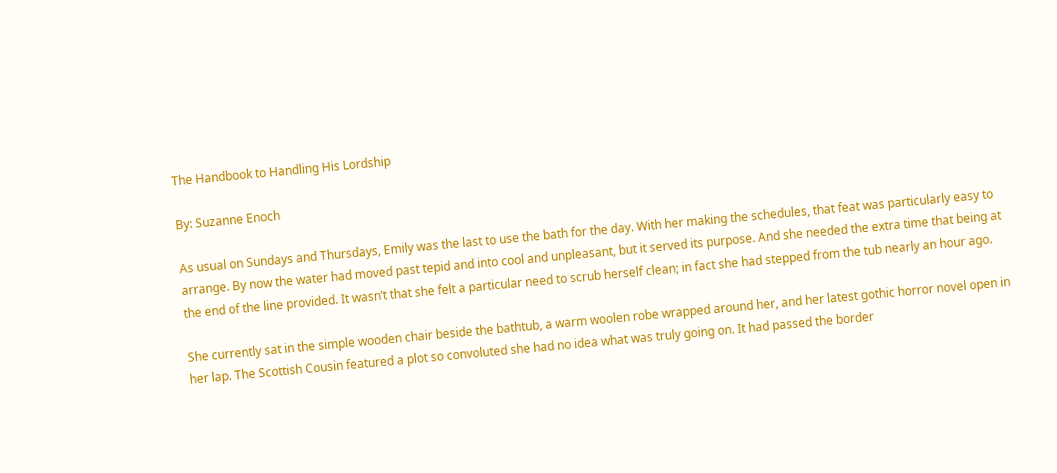The Handbook to Handling His Lordship

By: Suzanne Enoch

As usual on Sundays and Thursdays, Emily was the last to use the bath for the day. With her making the schedules, that feat was particularly easy to arrange. By now the water had moved past tepid and into cool and unpleasant, but it served its purpose. And she needed the extra time that being at the end of the line provided. It wasn’t that she felt a particular need to scrub herself clean; in fact she had stepped from the tub nearly an hour ago.

She currently sat in the simple wooden chair beside the bathtub, a warm woolen robe wrapped around her, and her latest gothic horror novel open in her lap. The Scottish Cousin featured a plot so convoluted she had no idea what was truly going on. It had passed the border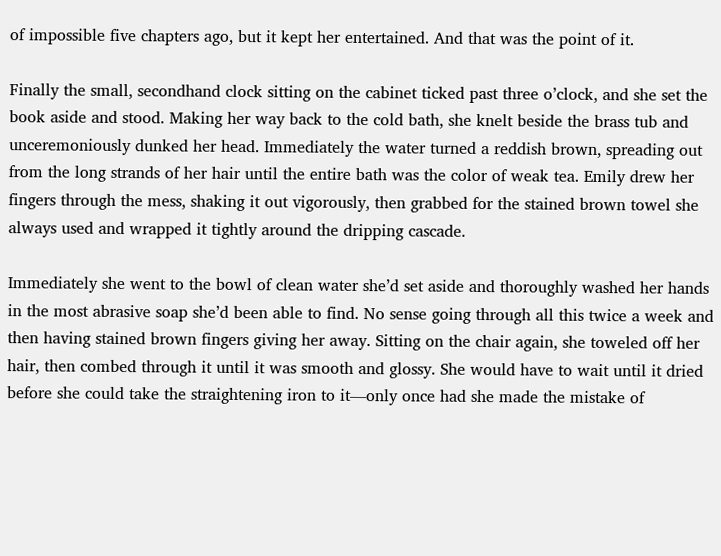of impossible five chapters ago, but it kept her entertained. And that was the point of it.

Finally the small, secondhand clock sitting on the cabinet ticked past three o’clock, and she set the book aside and stood. Making her way back to the cold bath, she knelt beside the brass tub and unceremoniously dunked her head. Immediately the water turned a reddish brown, spreading out from the long strands of her hair until the entire bath was the color of weak tea. Emily drew her fingers through the mess, shaking it out vigorously, then grabbed for the stained brown towel she always used and wrapped it tightly around the dripping cascade.

Immediately she went to the bowl of clean water she’d set aside and thoroughly washed her hands in the most abrasive soap she’d been able to find. No sense going through all this twice a week and then having stained brown fingers giving her away. Sitting on the chair again, she toweled off her hair, then combed through it until it was smooth and glossy. She would have to wait until it dried before she could take the straightening iron to it—only once had she made the mistake of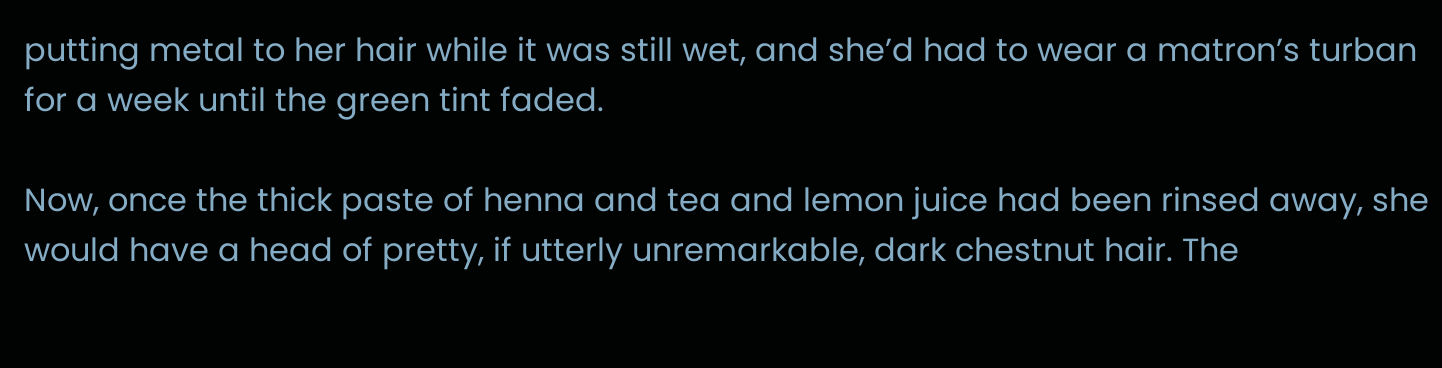putting metal to her hair while it was still wet, and she’d had to wear a matron’s turban for a week until the green tint faded.

Now, once the thick paste of henna and tea and lemon juice had been rinsed away, she would have a head of pretty, if utterly unremarkable, dark chestnut hair. The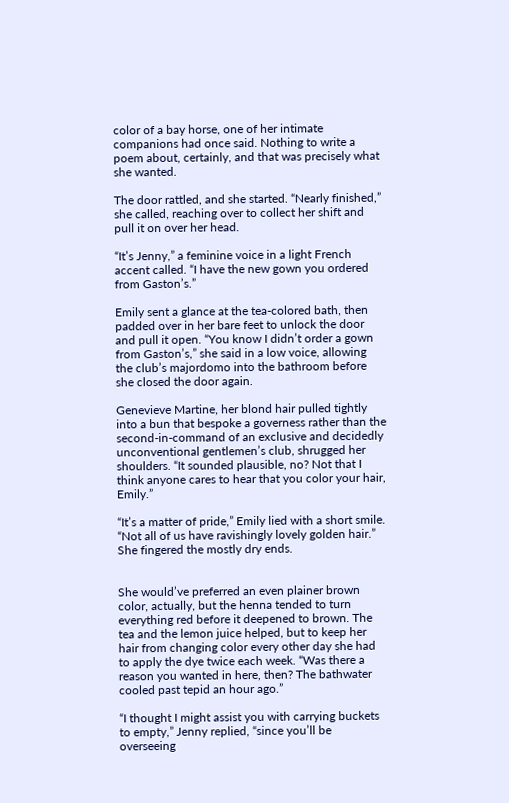color of a bay horse, one of her intimate companions had once said. Nothing to write a poem about, certainly, and that was precisely what she wanted.

The door rattled, and she started. “Nearly finished,” she called, reaching over to collect her shift and pull it on over her head.

“It’s Jenny,” a feminine voice in a light French accent called. “I have the new gown you ordered from Gaston’s.”

Emily sent a glance at the tea-colored bath, then padded over in her bare feet to unlock the door and pull it open. “You know I didn’t order a gown from Gaston’s,” she said in a low voice, allowing the club’s majordomo into the bathroom before she closed the door again.

Genevieve Martine, her blond hair pulled tightly into a bun that bespoke a governess rather than the second-in-command of an exclusive and decidedly unconventional gentlemen’s club, shrugged her shoulders. “It sounded plausible, no? Not that I think anyone cares to hear that you color your hair, Emily.”

“It’s a matter of pride,” Emily lied with a short smile. “Not all of us have ravishingly lovely golden hair.” She fingered the mostly dry ends.


She would’ve preferred an even plainer brown color, actually, but the henna tended to turn everything red before it deepened to brown. The tea and the lemon juice helped, but to keep her hair from changing color every other day she had to apply the dye twice each week. “Was there a reason you wanted in here, then? The bathwater cooled past tepid an hour ago.”

“I thought I might assist you with carrying buckets to empty,” Jenny replied, “since you’ll be overseeing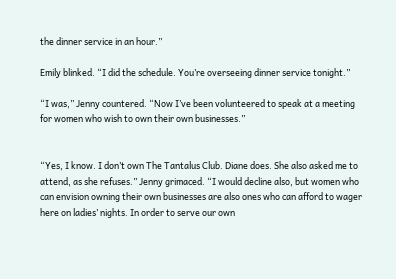the dinner service in an hour.”

Emily blinked. “I did the schedule. You’re overseeing dinner service tonight.”

“I was,” Jenny countered. “Now I’ve been volunteered to speak at a meeting for women who wish to own their own businesses.”


“Yes, I know. I don’t own The Tantalus Club. Diane does. She also asked me to attend, as she refuses.” Jenny grimaced. “I would decline also, but women who can envision owning their own businesses are also ones who can afford to wager here on ladies’ nights. In order to serve our own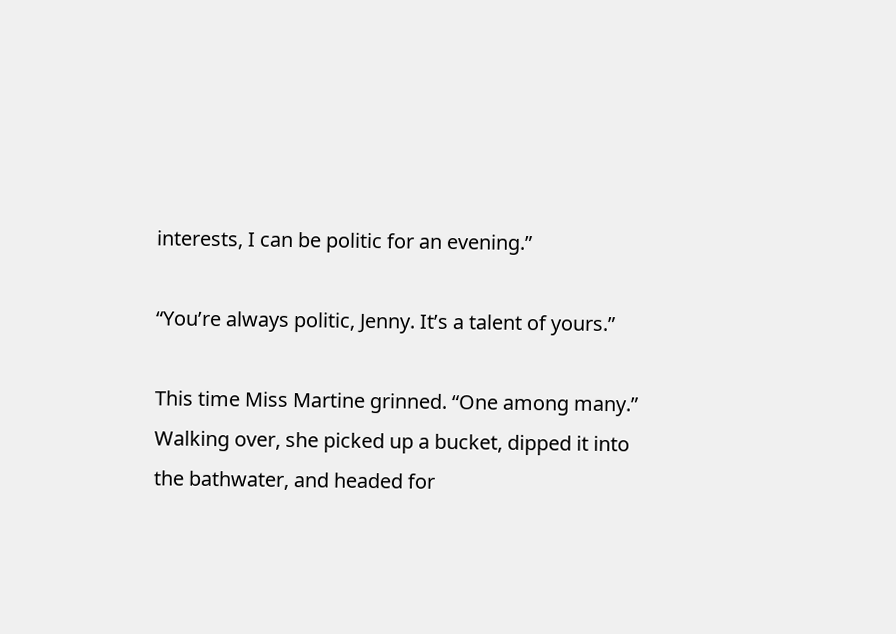interests, I can be politic for an evening.”

“You’re always politic, Jenny. It’s a talent of yours.”

This time Miss Martine grinned. “One among many.” Walking over, she picked up a bucket, dipped it into the bathwater, and headed for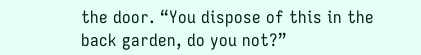the door. “You dispose of this in the back garden, do you not?”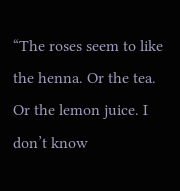“The roses seem to like the henna. Or the tea. Or the lemon juice. I don’t know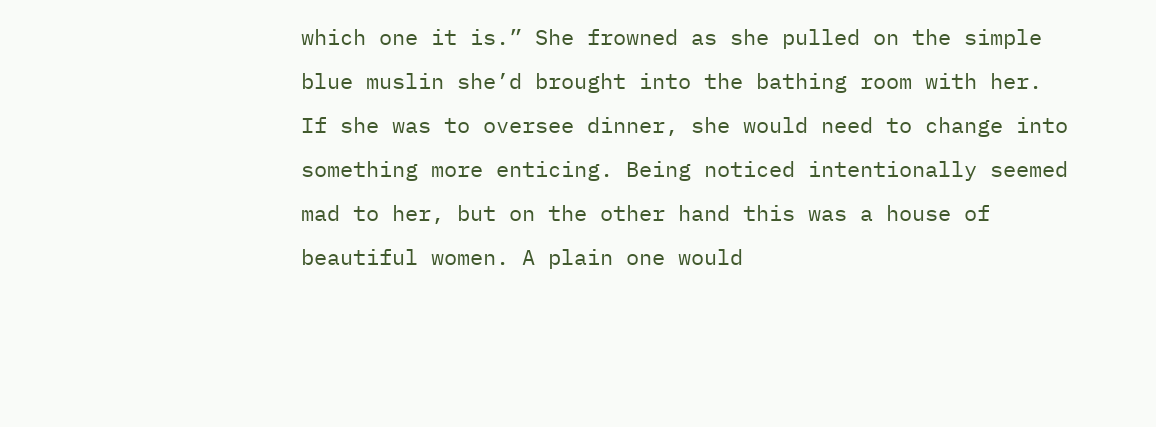which one it is.” She frowned as she pulled on the simple blue muslin she’d brought into the bathing room with her. If she was to oversee dinner, she would need to change into something more enticing. Being noticed intentionally seemed mad to her, but on the other hand this was a house of beautiful women. A plain one would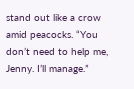stand out like a crow amid peacocks. “You don’t need to help me, Jenny. I’ll manage.”